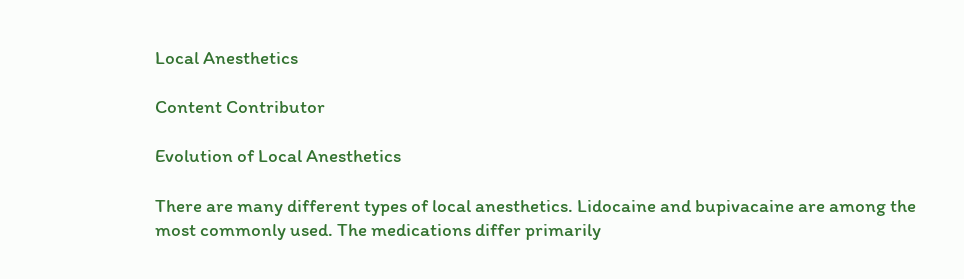Local Anesthetics

Content Contributor

Evolution of Local Anesthetics

There are many different types of local anesthetics. Lidocaine and bupivacaine are among the most commonly used. The medications differ primarily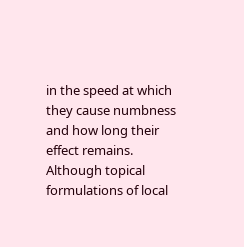in the speed at which they cause numbness and how long their effect remains. Although topical formulations of local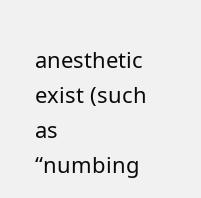anesthetic exist (such as “numbing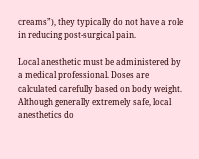creams”), they typically do not have a role in reducing post-surgical pain.

Local anesthetic must be administered by a medical professional. Doses are calculated carefully based on body weight. Although generally extremely safe, local anesthetics do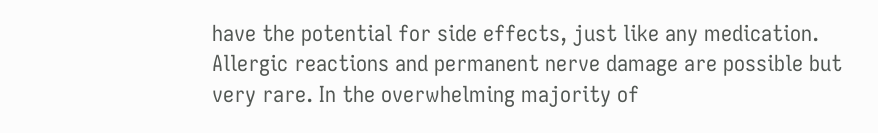have the potential for side effects, just like any medication. Allergic reactions and permanent nerve damage are possible but very rare. In the overwhelming majority of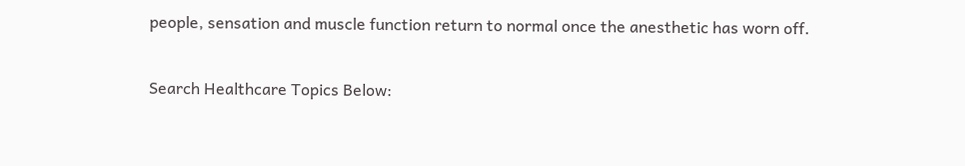people, sensation and muscle function return to normal once the anesthetic has worn off.

Search Healthcare Topics Below: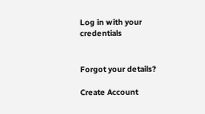Log in with your credentials


Forgot your details?

Create Account